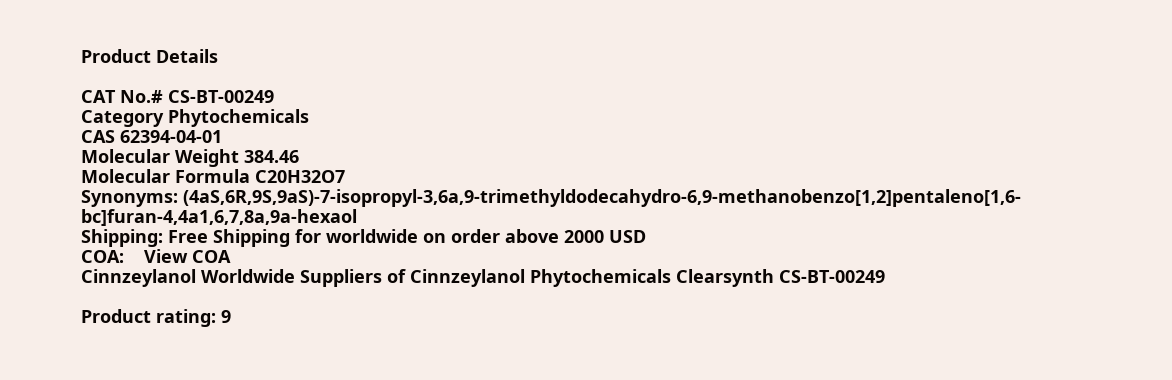Product Details

CAT No.# CS-BT-00249
Category Phytochemicals
CAS 62394-04-01
Molecular Weight 384.46
Molecular Formula C20H32O7
Synonyms: (4aS,6R,9S,9aS)-7-isopropyl-3,6a,9-trimethyldodecahydro-6,9-methanobenzo[1,2]pentaleno[1,6-bc]furan-4,4a1,6,7,8a,9a-hexaol
Shipping: Free Shipping for worldwide on order above 2000 USD
COA:    View COA
Cinnzeylanol Worldwide Suppliers of Cinnzeylanol Phytochemicals Clearsynth CS-BT-00249

Product rating: 9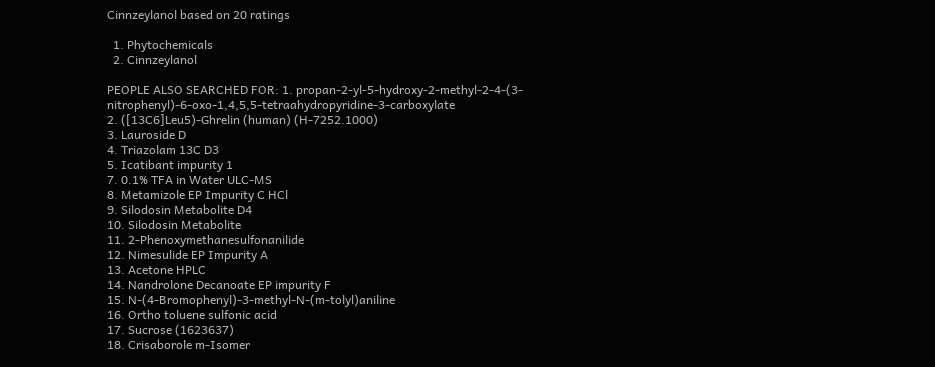Cinnzeylanol based on 20 ratings

  1. Phytochemicals
  2. Cinnzeylanol

PEOPLE ALSO SEARCHED FOR: 1. propan-2-yl-5-hydroxy-2-methyl-2-4-(3-nitrophenyl)-6-oxo-1,4,5,5-tetraahydropyridine-3-carboxylate
2. ([13C6]Leu5)-Ghrelin (human) (H-7252.1000)
3. Lauroside D
4. Triazolam 13C D3
5. Icatibant impurity 1
7. 0.1% TFA in Water ULC-MS
8. Metamizole EP Impurity C HCl
9. Silodosin Metabolite D4
10. Silodosin Metabolite
11. 2-Phenoxymethanesulfonanilide
12. Nimesulide EP Impurity A
13. Acetone HPLC
14. Nandrolone Decanoate EP impurity F
15. N-(4-Bromophenyl)-3-methyl-N-(m-tolyl)aniline
16. Ortho toluene sulfonic acid
17. Sucrose (1623637)
18. Crisaborole m-Isomer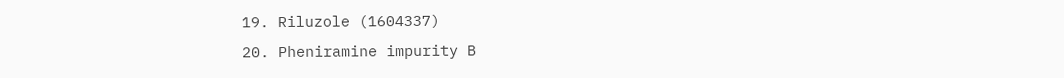19. Riluzole (1604337)
20. Pheniramine impurity B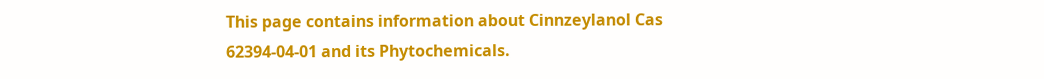This page contains information about Cinnzeylanol Cas 62394-04-01 and its Phytochemicals.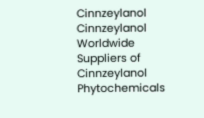Cinnzeylanol Cinnzeylanol Worldwide Suppliers of Cinnzeylanol Phytochemicals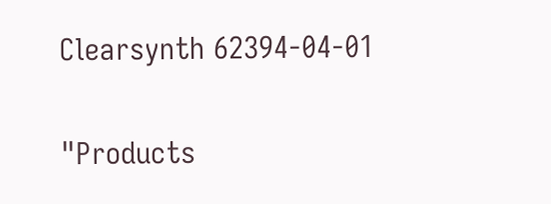Clearsynth 62394-04-01

"Products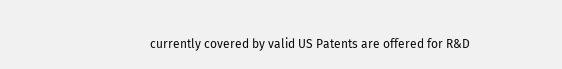currently covered by valid US Patents are offered for R&D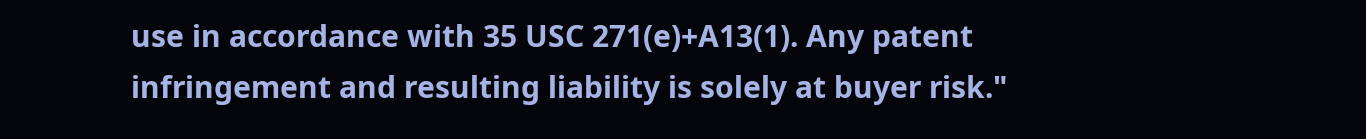use in accordance with 35 USC 271(e)+A13(1). Any patent infringement and resulting liability is solely at buyer risk."